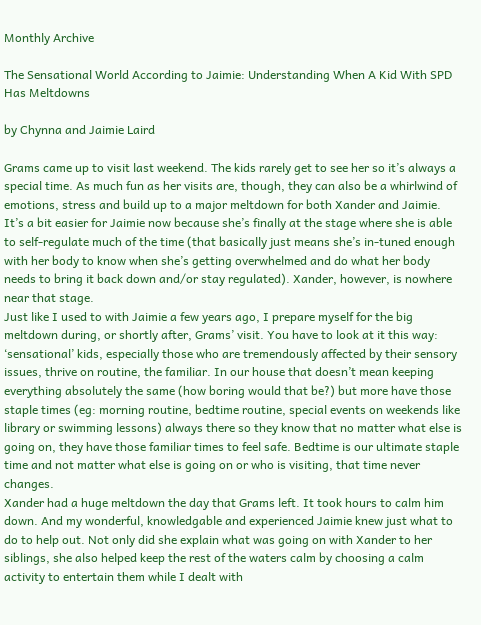Monthly Archive

The Sensational World According to Jaimie: Understanding When A Kid With SPD Has Meltdowns

by Chynna and Jaimie Laird

Grams came up to visit last weekend. The kids rarely get to see her so it’s always a special time. As much fun as her visits are, though, they can also be a whirlwind of emotions, stress and build up to a major meltdown for both Xander and Jaimie. It’s a bit easier for Jaimie now because she’s finally at the stage where she is able to self-regulate much of the time (that basically just means she’s in-tuned enough with her body to know when she’s getting overwhelmed and do what her body needs to bring it back down and/or stay regulated). Xander, however, is nowhere near that stage.
Just like I used to with Jaimie a few years ago, I prepare myself for the big meltdown during, or shortly after, Grams’ visit. You have to look at it this way: ‘sensational’ kids, especially those who are tremendously affected by their sensory issues, thrive on routine, the familiar. In our house that doesn’t mean keeping everything absolutely the same (how boring would that be?) but more have those staple times (eg: morning routine, bedtime routine, special events on weekends like library or swimming lessons) always there so they know that no matter what else is going on, they have those familiar times to feel safe. Bedtime is our ultimate staple time and not matter what else is going on or who is visiting, that time never changes.
Xander had a huge meltdown the day that Grams left. It took hours to calm him down. And my wonderful, knowledgable and experienced Jaimie knew just what to do to help out. Not only did she explain what was going on with Xander to her siblings, she also helped keep the rest of the waters calm by choosing a calm activity to entertain them while I dealt with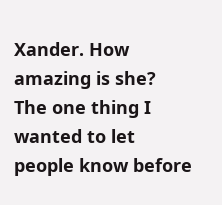Xander. How amazing is she?
The one thing I wanted to let people know before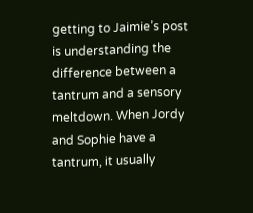getting to Jaimie’s post is understanding the difference between a tantrum and a sensory meltdown. When Jordy and Sophie have a tantrum, it usually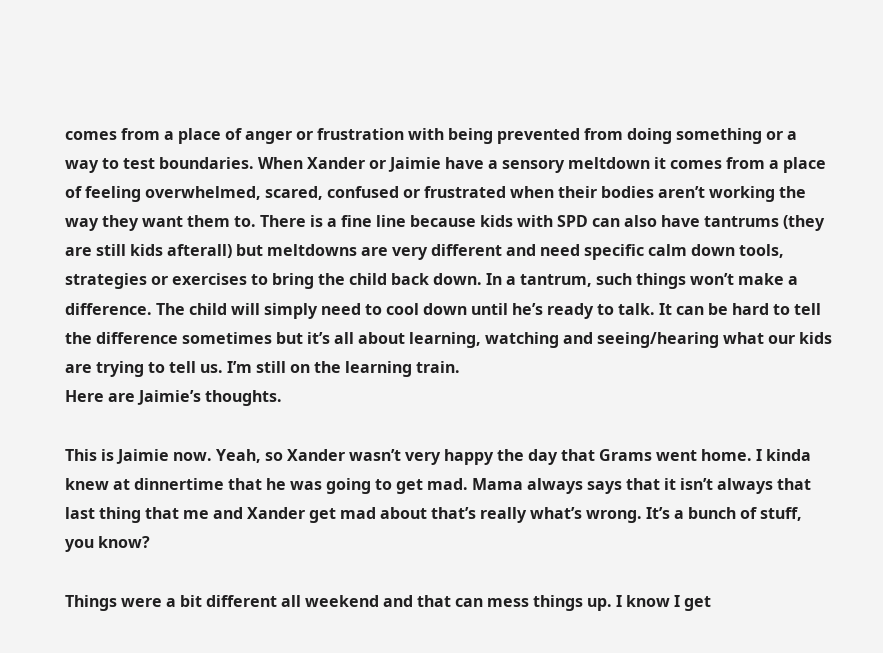comes from a place of anger or frustration with being prevented from doing something or a way to test boundaries. When Xander or Jaimie have a sensory meltdown it comes from a place of feeling overwhelmed, scared, confused or frustrated when their bodies aren’t working the way they want them to. There is a fine line because kids with SPD can also have tantrums (they are still kids afterall) but meltdowns are very different and need specific calm down tools, strategies or exercises to bring the child back down. In a tantrum, such things won’t make a difference. The child will simply need to cool down until he’s ready to talk. It can be hard to tell the difference sometimes but it’s all about learning, watching and seeing/hearing what our kids are trying to tell us. I’m still on the learning train.
Here are Jaimie’s thoughts.

This is Jaimie now. Yeah, so Xander wasn’t very happy the day that Grams went home. I kinda knew at dinnertime that he was going to get mad. Mama always says that it isn’t always that last thing that me and Xander get mad about that’s really what’s wrong. It’s a bunch of stuff, you know?

Things were a bit different all weekend and that can mess things up. I know I get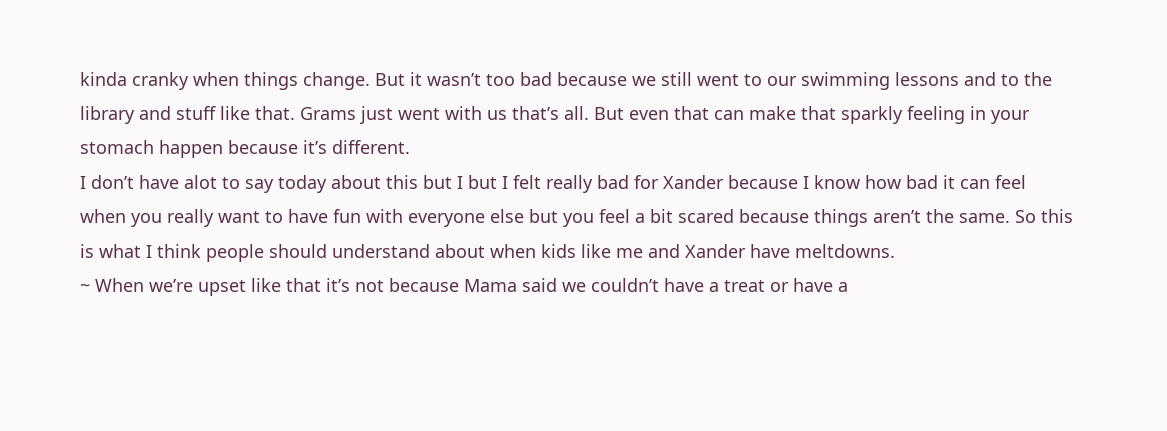kinda cranky when things change. But it wasn’t too bad because we still went to our swimming lessons and to the library and stuff like that. Grams just went with us that’s all. But even that can make that sparkly feeling in your stomach happen because it’s different.
I don’t have alot to say today about this but I but I felt really bad for Xander because I know how bad it can feel when you really want to have fun with everyone else but you feel a bit scared because things aren’t the same. So this is what I think people should understand about when kids like me and Xander have meltdowns.
~ When we’re upset like that it’s not because Mama said we couldn’t have a treat or have a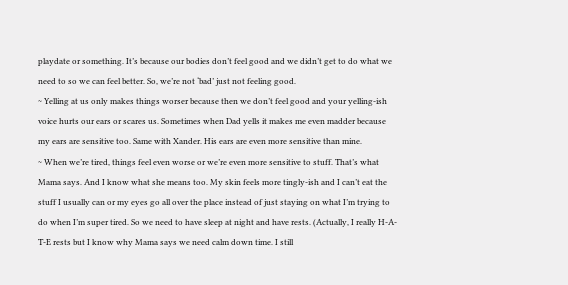playdate or something. It’s because our bodies don’t feel good and we didn’t get to do what we need to so we can feel better. So, we’re not ‘bad’ just not feeling good.
~ Yelling at us only makes things worser because then we don’t feel good and your yelling-ish voice hurts our ears or scares us. Sometimes when Dad yells it makes me even madder because my ears are sensitive too. Same with Xander. His ears are even more sensitive than mine.
~ When we’re tired, things feel even worse or we’re even more sensitive to stuff. That’s what Mama says. And I know what she means too. My skin feels more tingly-ish and I can’t eat the stuff I usually can or my eyes go all over the place instead of just staying on what I’m trying to do when I’m super tired. So we need to have sleep at night and have rests. (Actually, I really H-A-T-E rests but I know why Mama says we need calm down time. I still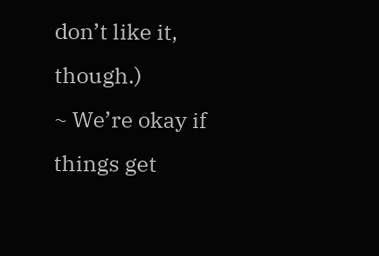don’t like it, though.)
~ We’re okay if things get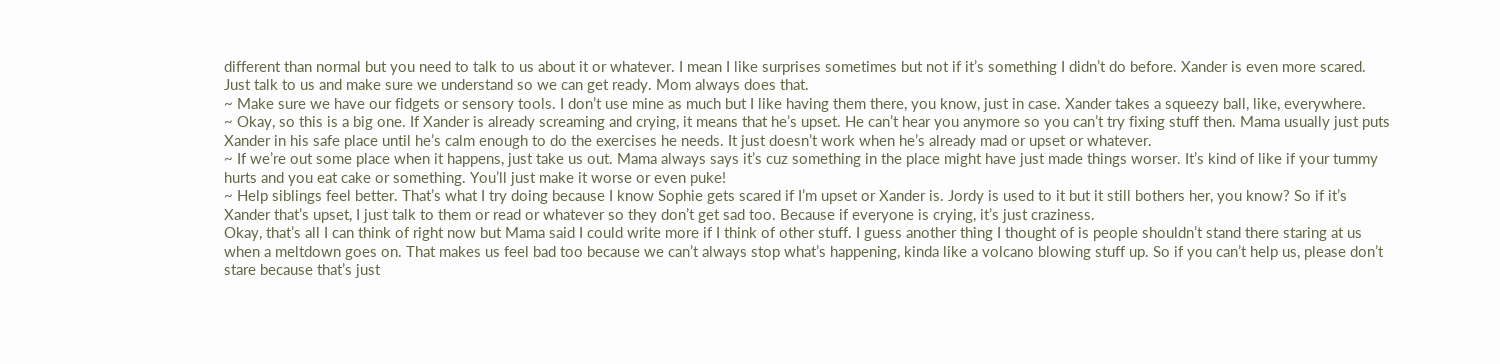different than normal but you need to talk to us about it or whatever. I mean I like surprises sometimes but not if it’s something I didn’t do before. Xander is even more scared. Just talk to us and make sure we understand so we can get ready. Mom always does that.
~ Make sure we have our fidgets or sensory tools. I don’t use mine as much but I like having them there, you know, just in case. Xander takes a squeezy ball, like, everywhere.
~ Okay, so this is a big one. If Xander is already screaming and crying, it means that he’s upset. He can’t hear you anymore so you can’t try fixing stuff then. Mama usually just puts Xander in his safe place until he’s calm enough to do the exercises he needs. It just doesn’t work when he’s already mad or upset or whatever.
~ If we’re out some place when it happens, just take us out. Mama always says it’s cuz something in the place might have just made things worser. It’s kind of like if your tummy hurts and you eat cake or something. You’ll just make it worse or even puke!
~ Help siblings feel better. That’s what I try doing because I know Sophie gets scared if I’m upset or Xander is. Jordy is used to it but it still bothers her, you know? So if it’s Xander that’s upset, I just talk to them or read or whatever so they don’t get sad too. Because if everyone is crying, it’s just craziness.
Okay, that’s all I can think of right now but Mama said I could write more if I think of other stuff. I guess another thing I thought of is people shouldn’t stand there staring at us when a meltdown goes on. That makes us feel bad too because we can’t always stop what’s happening, kinda like a volcano blowing stuff up. So if you can’t help us, please don’t stare because that’s just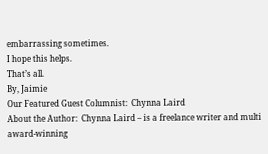embarrassing sometimes.
I hope this helps.
That’s all.
By, Jaimie
Our Featured Guest Columnist:  Chynna Laird
About the Author:  Chynna Laird – is a freelance writer and multi award-winning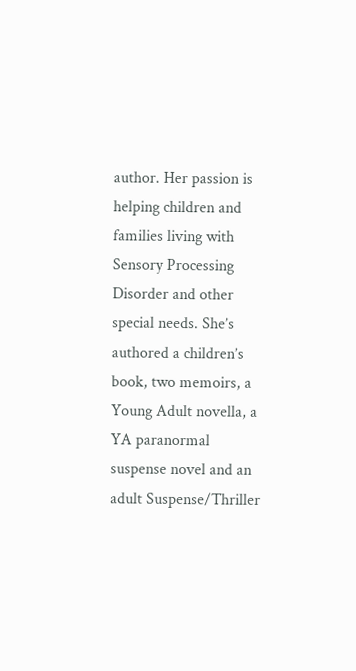author. Her passion is helping children and families living with Sensory Processing Disorder and other special needs. She’s authored a children’s book, two memoirs, a Young Adult novella, a YA paranormal suspense novel and an adult Suspense/Thriller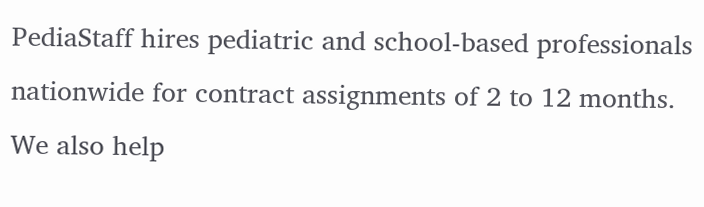PediaStaff hires pediatric and school-based professionals nationwide for contract assignments of 2 to 12 months. We also help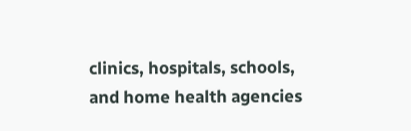clinics, hospitals, schools, and home health agencies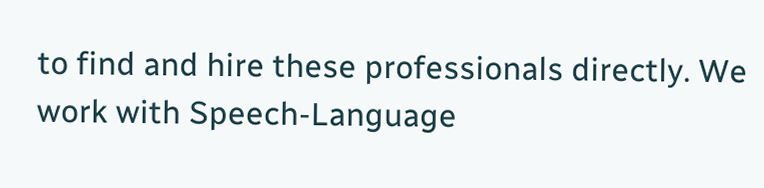to find and hire these professionals directly. We work with Speech-Language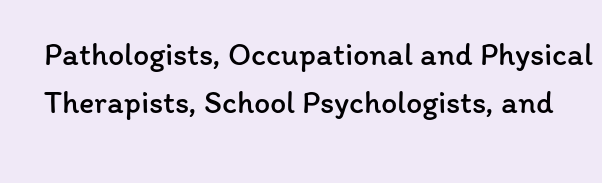Pathologists, Occupational and Physical Therapists, School Psychologists, and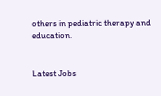others in pediatric therapy and education.


Latest Jobs